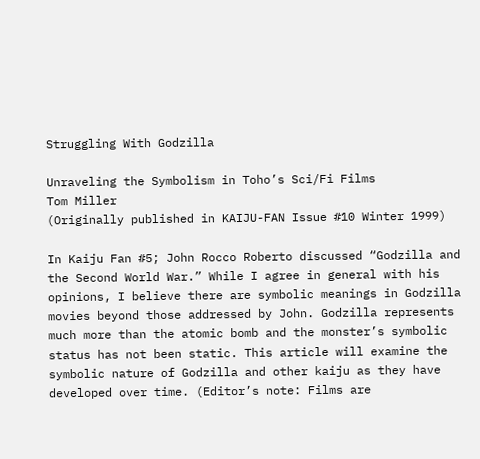Struggling With Godzilla

Unraveling the Symbolism in Toho’s Sci/Fi Films
Tom Miller
(Originally published in KAIJU-FAN Issue #10 Winter 1999)

In Kaiju Fan #5; John Rocco Roberto discussed “Godzilla and the Second World War.” While I agree in general with his opinions, I believe there are symbolic meanings in Godzilla movies beyond those addressed by John. Godzilla represents much more than the atomic bomb and the monster’s symbolic status has not been static. This article will examine the symbolic nature of Godzilla and other kaiju as they have developed over time. (Editor’s note: Films are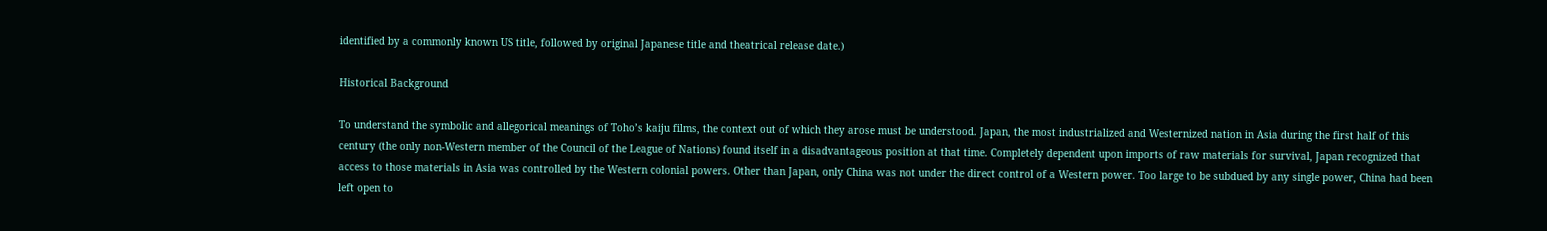identified by a commonly known US title, followed by original Japanese title and theatrical release date.)

Historical Background

To understand the symbolic and allegorical meanings of Toho’s kaiju films, the context out of which they arose must be understood. Japan, the most industrialized and Westernized nation in Asia during the first half of this century (the only non-Western member of the Council of the League of Nations) found itself in a disadvantageous position at that time. Completely dependent upon imports of raw materials for survival, Japan recognized that access to those materials in Asia was controlled by the Western colonial powers. Other than Japan, only China was not under the direct control of a Western power. Too large to be subdued by any single power, China had been left open to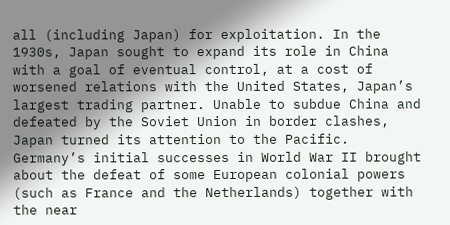all (including Japan) for exploitation. In the 1930s, Japan sought to expand its role in China with a goal of eventual control, at a cost of worsened relations with the United States, Japan’s largest trading partner. Unable to subdue China and defeated by the Soviet Union in border clashes, Japan turned its attention to the Pacific.
Germany’s initial successes in World War II brought about the defeat of some European colonial powers (such as France and the Netherlands) together with the near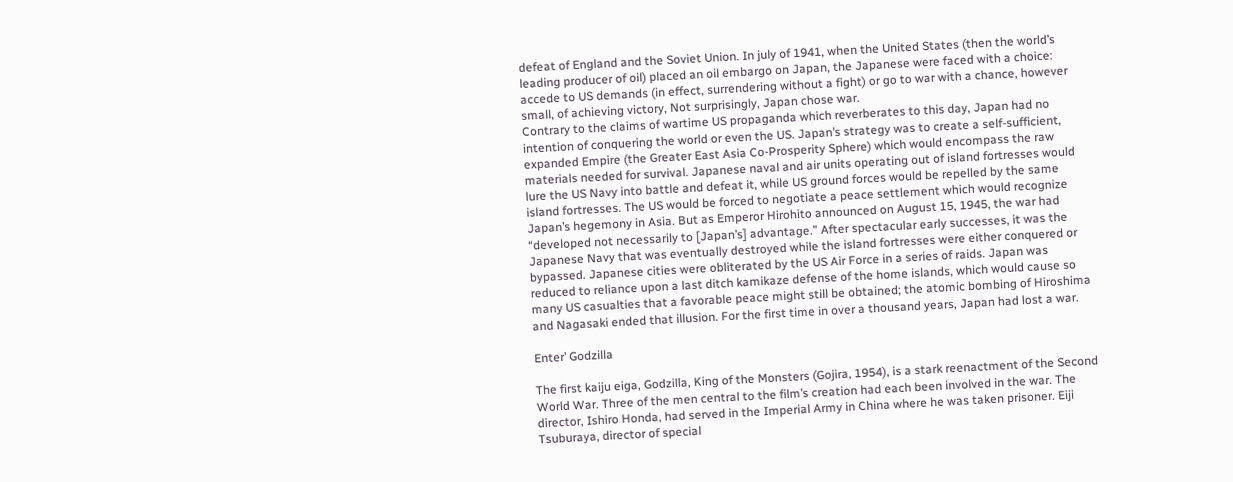defeat of England and the Soviet Union. In july of 1941, when the United States (then the world’s leading producer of oil) placed an oil embargo on Japan, the Japanese were faced with a choice: accede to US demands (in effect, surrendering without a fight) or go to war with a chance, however small, of achieving victory, Not surprisingly, Japan chose war.
Contrary to the claims of wartime US propaganda which reverberates to this day, Japan had no intention of conquering the world or even the US. Japan’s strategy was to create a self-sufficient, expanded Empire (the Greater East Asia Co-Prosperity Sphere) which would encompass the raw materials needed for survival. Japanese naval and air units operating out of island fortresses would lure the US Navy into battle and defeat it, while US ground forces would be repelled by the same island fortresses. The US would be forced to negotiate a peace settlement which would recognize Japan’s hegemony in Asia. But as Emperor Hirohito announced on August 15, 1945, the war had “developed not necessarily to [Japan’s] advantage.” After spectacular early successes, it was the Japanese Navy that was eventually destroyed while the island fortresses were either conquered or bypassed. Japanese cities were obliterated by the US Air Force in a series of raids. Japan was reduced to reliance upon a last ditch kamikaze defense of the home islands, which would cause so many US casualties that a favorable peace might still be obtained; the atomic bombing of Hiroshima and Nagasaki ended that illusion. For the first time in over a thousand years, Japan had lost a war.

Enter’ Godzilla

The first kaiju eiga, Godzilla, King of the Monsters (Gojira, 1954), is a stark reenactment of the Second World War. Three of the men central to the film’s creation had each been involved in the war. The director, Ishiro Honda, had served in the Imperial Army in China where he was taken prisoner. Eiji Tsuburaya, director of special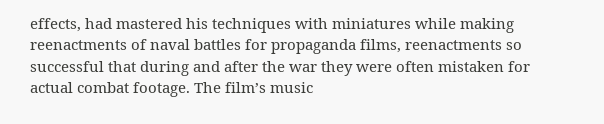effects, had mastered his techniques with miniatures while making reenactments of naval battles for propaganda films, reenactments so successful that during and after the war they were often mistaken for actual combat footage. The film’s music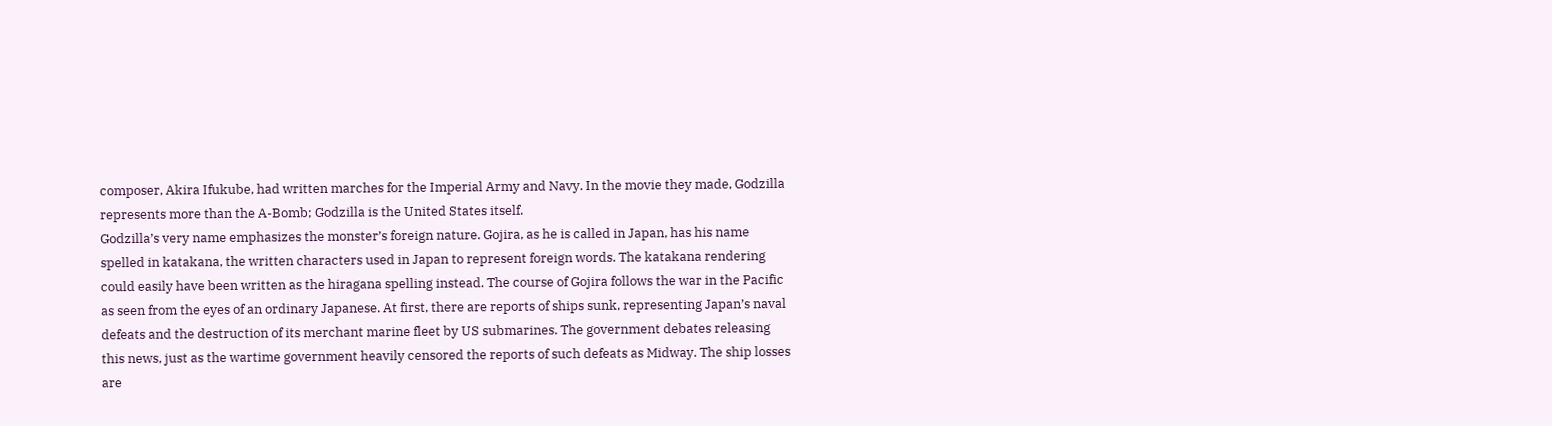composer, Akira Ifukube, had written marches for the Imperial Army and Navy. In the movie they made, Godzilla represents more than the A-Bomb; Godzilla is the United States itself.
Godzilla’s very name emphasizes the monster’s foreign nature. Gojira, as he is called in Japan, has his name spelled in katakana, the written characters used in Japan to represent foreign words. The katakana rendering could easily have been written as the hiragana spelling instead. The course of Gojira follows the war in the Pacific as seen from the eyes of an ordinary Japanese. At first, there are reports of ships sunk, representing Japan’s naval defeats and the destruction of its merchant marine fleet by US submarines. The government debates releasing this news, just as the wartime government heavily censored the reports of such defeats as Midway. The ship losses are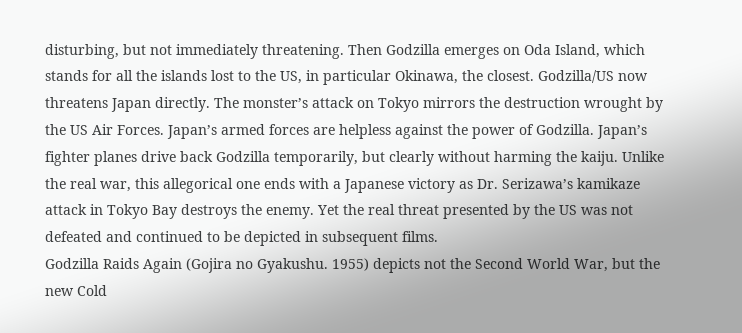disturbing, but not immediately threatening. Then Godzilla emerges on Oda Island, which stands for all the islands lost to the US, in particular Okinawa, the closest. Godzilla/US now threatens Japan directly. The monster’s attack on Tokyo mirrors the destruction wrought by the US Air Forces. Japan’s armed forces are helpless against the power of Godzilla. Japan’s fighter planes drive back Godzilla temporarily, but clearly without harming the kaiju. Unlike the real war, this allegorical one ends with a Japanese victory as Dr. Serizawa’s kamikaze attack in Tokyo Bay destroys the enemy. Yet the real threat presented by the US was not defeated and continued to be depicted in subsequent films.
Godzilla Raids Again (Gojira no Gyakushu. 1955) depicts not the Second World War, but the new Cold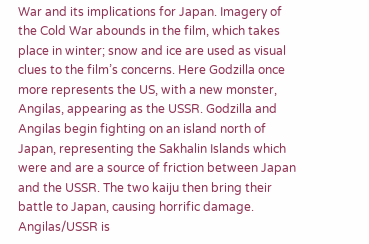War and its implications for Japan. Imagery of the Cold War abounds in the film, which takes place in winter; snow and ice are used as visual clues to the film’s concerns. Here Godzilla once more represents the US, with a new monster, Angilas, appearing as the USSR. Godzilla and Angilas begin fighting on an island north of Japan, representing the Sakhalin Islands which were and are a source of friction between Japan and the USSR. The two kaiju then bring their battle to Japan, causing horrific damage. Angilas/USSR is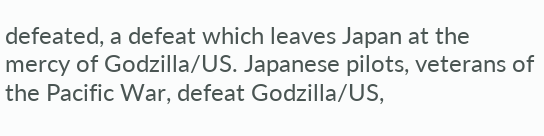defeated, a defeat which leaves Japan at the mercy of Godzilla/US. Japanese pilots, veterans of the Pacific War, defeat Godzilla/US,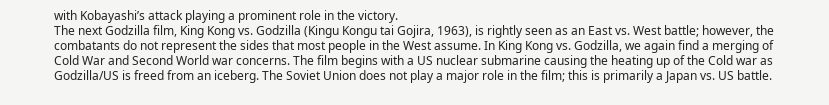with Kobayashi’s attack playing a prominent role in the victory.
The next Godzilla film, King Kong vs. Godzilla (Kingu Kongu tai Gojira, 1963), is rightly seen as an East vs. West battle; however, the combatants do not represent the sides that most people in the West assume. In King Kong vs. Godzilla, we again find a merging of Cold War and Second World war concerns. The film begins with a US nuclear submarine causing the heating up of the Cold war as Godzilla/US is freed from an iceberg. The Soviet Union does not play a major role in the film; this is primarily a Japan vs. US battle.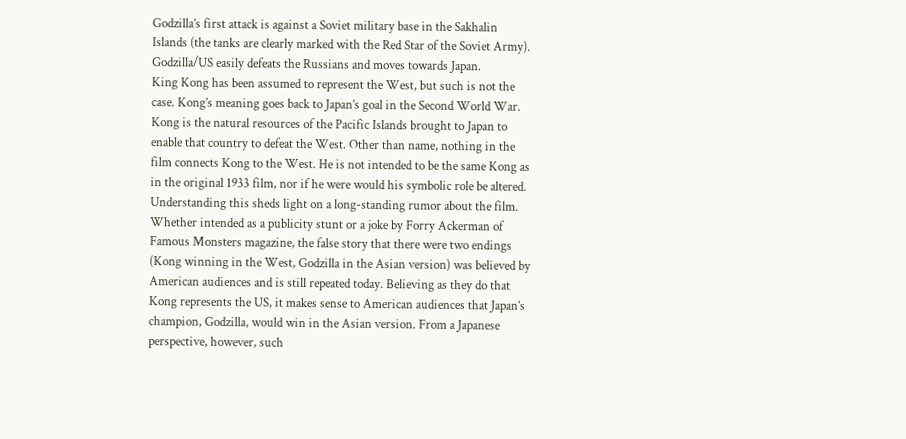Godzilla’s first attack is against a Soviet military base in the Sakhalin Islands (the tanks are clearly marked with the Red Star of the Soviet Army). Godzilla/US easily defeats the Russians and moves towards Japan.
King Kong has been assumed to represent the West, but such is not the case. Kong’s meaning goes back to Japan’s goal in the Second World War. Kong is the natural resources of the Pacific Islands brought to Japan to enable that country to defeat the West. Other than name, nothing in the film connects Kong to the West. He is not intended to be the same Kong as in the original 1933 film, nor if he were would his symbolic role be altered. Understanding this sheds light on a long-standing rumor about the film. Whether intended as a publicity stunt or a joke by Forry Ackerman of Famous Monsters magazine, the false story that there were two endings (Kong winning in the West, Godzilla in the Asian version) was believed by American audiences and is still repeated today. Believing as they do that Kong represents the US, it makes sense to American audiences that Japan’s champion, Godzilla, would win in the Asian version. From a Japanese perspective, however, such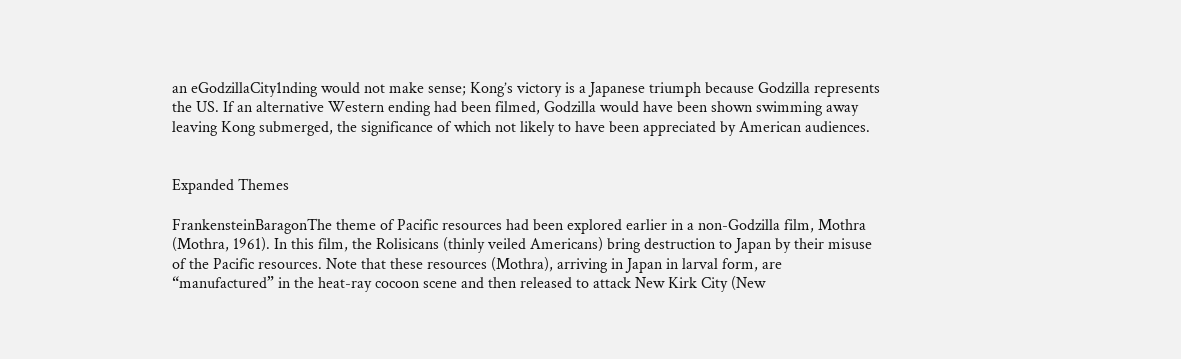an eGodzillaCity1nding would not make sense; Kong’s victory is a Japanese triumph because Godzilla represents the US. If an alternative Western ending had been filmed, Godzilla would have been shown swimming away leaving Kong submerged, the significance of which not likely to have been appreciated by American audiences.


Expanded Themes

FrankensteinBaragonThe theme of Pacific resources had been explored earlier in a non-Godzilla film, Mothra (Mothra, 1961). In this film, the Rolisicans (thinly veiled Americans) bring destruction to Japan by their misuse of the Pacific resources. Note that these resources (Mothra), arriving in Japan in larval form, are “manufactured” in the heat-ray cocoon scene and then released to attack New Kirk City (New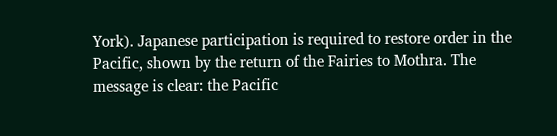York). Japanese participation is required to restore order in the Pacific, shown by the return of the Fairies to Mothra. The message is clear: the Pacific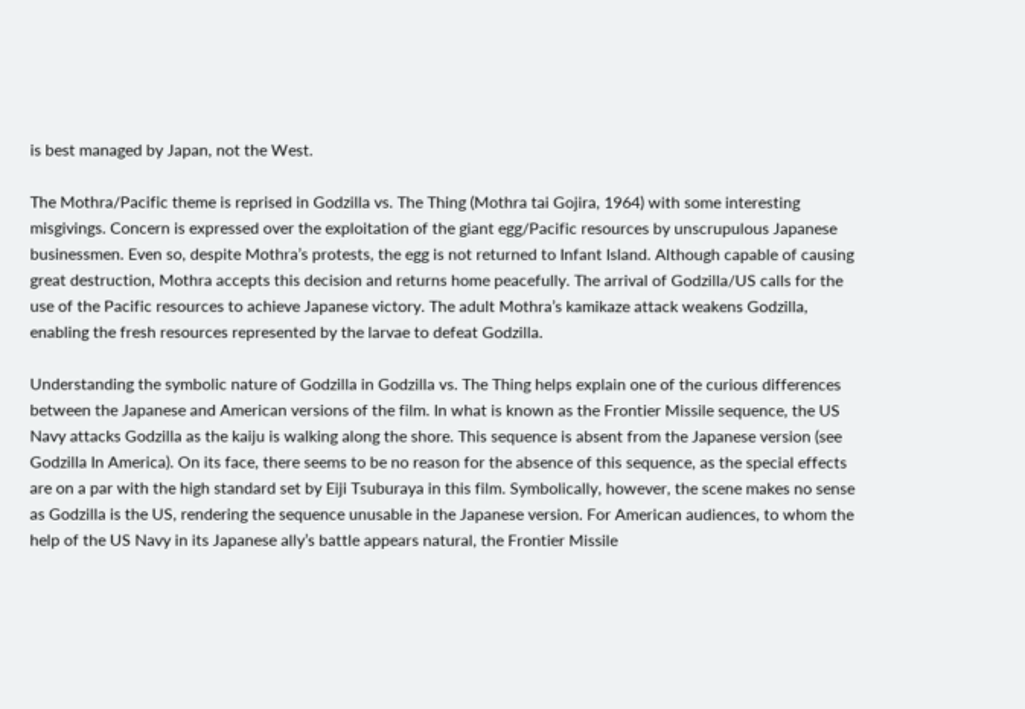is best managed by Japan, not the West.

The Mothra/Pacific theme is reprised in Godzilla vs. The Thing (Mothra tai Gojira, 1964) with some interesting misgivings. Concern is expressed over the exploitation of the giant egg/Pacific resources by unscrupulous Japanese businessmen. Even so, despite Mothra’s protests, the egg is not returned to Infant Island. Although capable of causing great destruction, Mothra accepts this decision and returns home peacefully. The arrival of Godzilla/US calls for the use of the Pacific resources to achieve Japanese victory. The adult Mothra’s kamikaze attack weakens Godzilla, enabling the fresh resources represented by the larvae to defeat Godzilla.

Understanding the symbolic nature of Godzilla in Godzilla vs. The Thing helps explain one of the curious differences between the Japanese and American versions of the film. In what is known as the Frontier Missile sequence, the US Navy attacks Godzilla as the kaiju is walking along the shore. This sequence is absent from the Japanese version (see Godzilla In America). On its face, there seems to be no reason for the absence of this sequence, as the special effects are on a par with the high standard set by Eiji Tsuburaya in this film. Symbolically, however, the scene makes no sense as Godzilla is the US, rendering the sequence unusable in the Japanese version. For American audiences, to whom the help of the US Navy in its Japanese ally’s battle appears natural, the Frontier Missile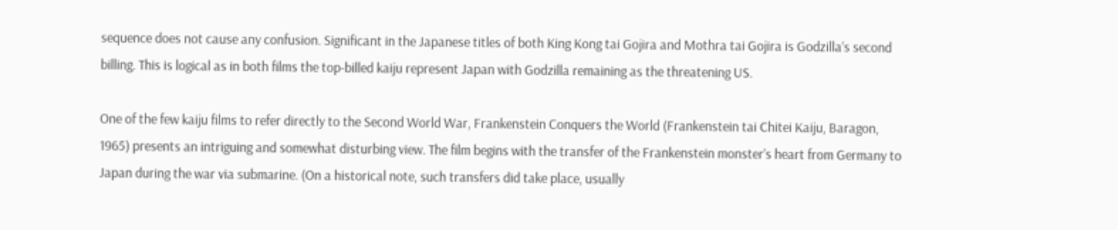sequence does not cause any confusion. Significant in the Japanese titles of both King Kong tai Gojira and Mothra tai Gojira is Godzilla’s second billing. This is logical as in both films the top-billed kaiju represent Japan with Godzilla remaining as the threatening US.

One of the few kaiju films to refer directly to the Second World War, Frankenstein Conquers the World (Frankenstein tai Chitei Kaiju, Baragon, 1965) presents an intriguing and somewhat disturbing view. The film begins with the transfer of the Frankenstein monster’s heart from Germany to Japan during the war via submarine. (On a historical note, such transfers did take place, usually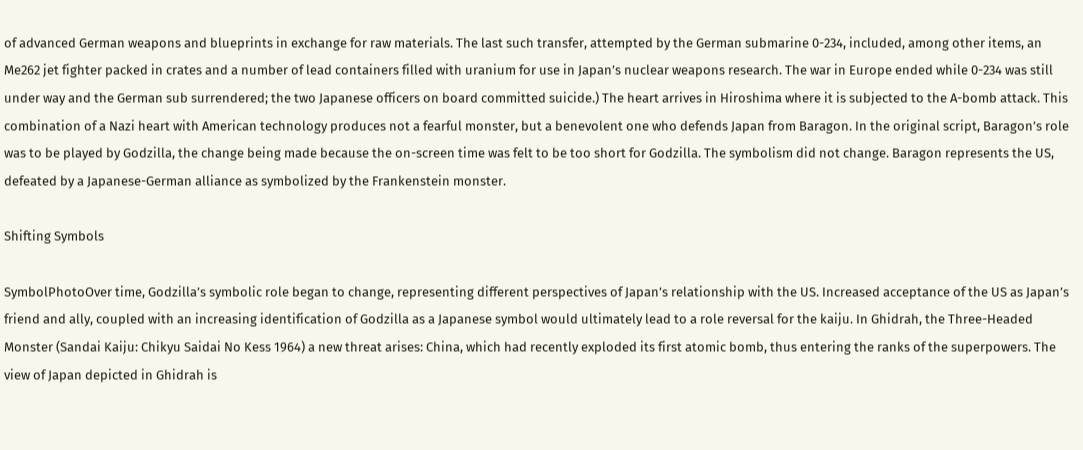of advanced German weapons and blueprints in exchange for raw materials. The last such transfer, attempted by the German submarine 0-234, included, among other items, an Me262 jet fighter packed in crates and a number of lead containers filled with uranium for use in Japan’s nuclear weapons research. The war in Europe ended while 0-234 was still under way and the German sub surrendered; the two Japanese officers on board committed suicide.) The heart arrives in Hiroshima where it is subjected to the A-bomb attack. This combination of a Nazi heart with American technology produces not a fearful monster, but a benevolent one who defends Japan from Baragon. In the original script, Baragon’s role was to be played by Godzilla, the change being made because the on-screen time was felt to be too short for Godzilla. The symbolism did not change. Baragon represents the US, defeated by a Japanese-German alliance as symbolized by the Frankenstein monster.

Shifting Symbols

SymbolPhotoOver time, Godzilla’s symbolic role began to change, representing different perspectives of Japan’s relationship with the US. Increased acceptance of the US as Japan’s friend and ally, coupled with an increasing identification of Godzilla as a Japanese symbol would ultimately lead to a role reversal for the kaiju. In Ghidrah, the Three-Headed Monster (Sandai Kaiju: Chikyu Saidai No Kess 1964) a new threat arises: China, which had recently exploded its first atomic bomb, thus entering the ranks of the superpowers. The view of Japan depicted in Ghidrah is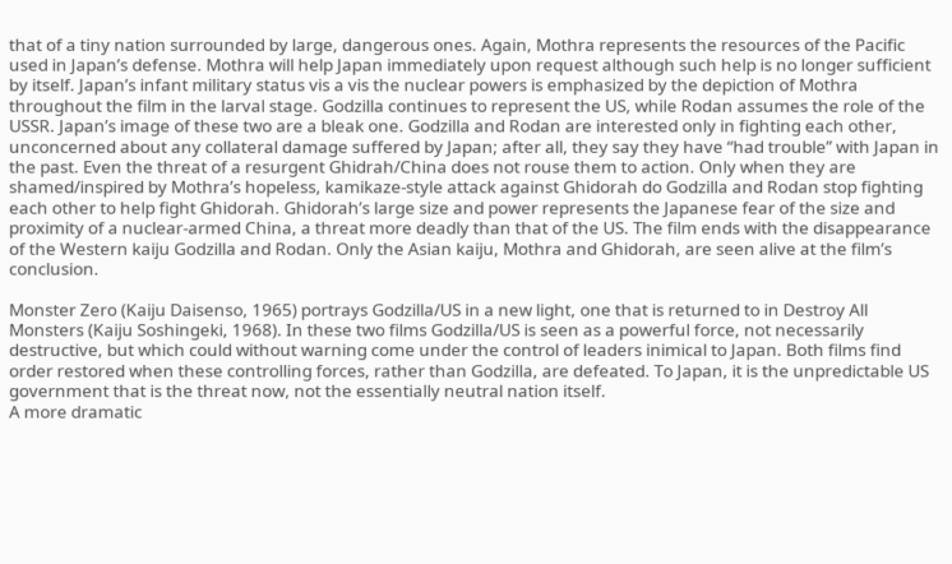that of a tiny nation surrounded by large, dangerous ones. Again, Mothra represents the resources of the Pacific used in Japan’s defense. Mothra will help Japan immediately upon request although such help is no longer sufficient by itself. Japan’s infant military status vis a vis the nuclear powers is emphasized by the depiction of Mothra throughout the film in the larval stage. Godzilla continues to represent the US, while Rodan assumes the role of the USSR. Japan’s image of these two are a bleak one. Godzilla and Rodan are interested only in fighting each other, unconcerned about any collateral damage suffered by Japan; after all, they say they have “had trouble” with Japan in the past. Even the threat of a resurgent Ghidrah/China does not rouse them to action. Only when they are shamed/inspired by Mothra’s hopeless, kamikaze-style attack against Ghidorah do Godzilla and Rodan stop fighting each other to help fight Ghidorah. Ghidorah’s large size and power represents the Japanese fear of the size and proximity of a nuclear-armed China, a threat more deadly than that of the US. The film ends with the disappearance of the Western kaiju Godzilla and Rodan. Only the Asian kaiju, Mothra and Ghidorah, are seen alive at the film’s conclusion.

Monster Zero (Kaiju Daisenso, 1965) portrays Godzilla/US in a new light, one that is returned to in Destroy All Monsters (Kaiju Soshingeki, 1968). In these two films Godzilla/US is seen as a powerful force, not necessarily destructive, but which could without warning come under the control of leaders inimical to Japan. Both films find order restored when these controlling forces, rather than Godzilla, are defeated. To Japan, it is the unpredictable US government that is the threat now, not the essentially neutral nation itself.
A more dramatic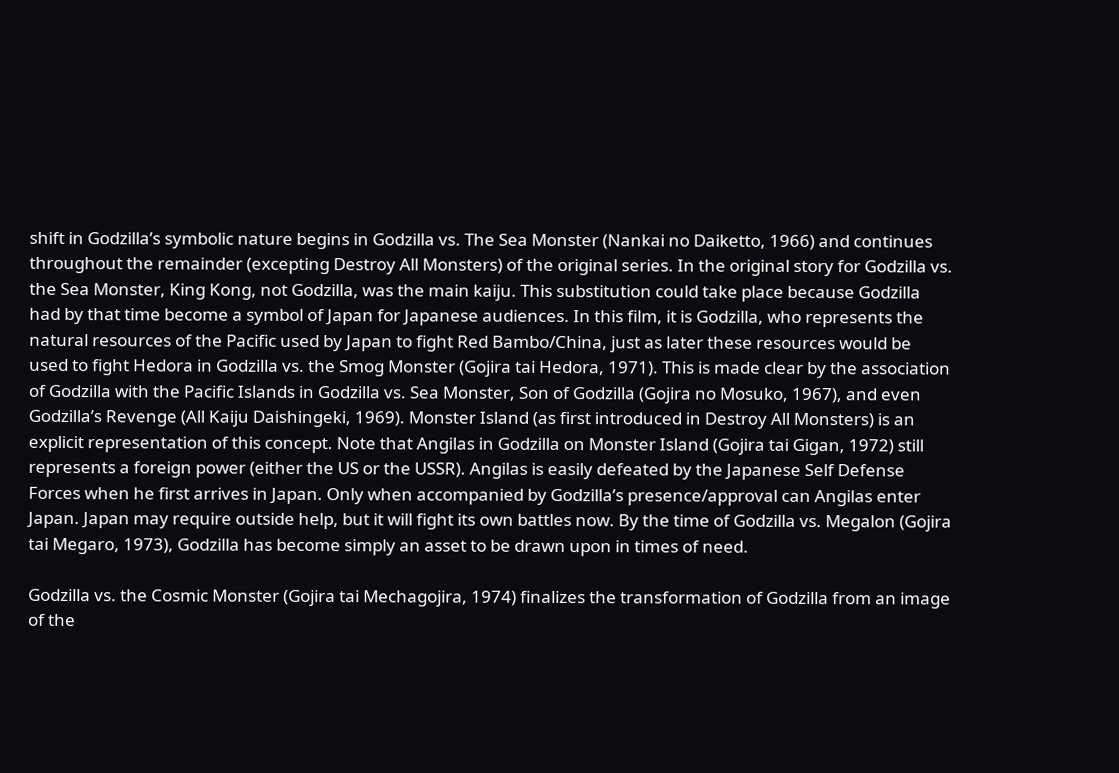shift in Godzilla’s symbolic nature begins in Godzilla vs. The Sea Monster (Nankai no Daiketto, 1966) and continues throughout the remainder (excepting Destroy All Monsters) of the original series. In the original story for Godzilla vs. the Sea Monster, King Kong, not Godzilla, was the main kaiju. This substitution could take place because Godzilla had by that time become a symbol of Japan for Japanese audiences. In this film, it is Godzilla, who represents the natural resources of the Pacific used by Japan to fight Red Bambo/China, just as later these resources would be used to fight Hedora in Godzilla vs. the Smog Monster (Gojira tai Hedora, 1971). This is made clear by the association of Godzilla with the Pacific Islands in Godzilla vs. Sea Monster, Son of Godzilla (Gojira no Mosuko, 1967), and even Godzilla’s Revenge (All Kaiju Daishingeki, 1969). Monster Island (as first introduced in Destroy All Monsters) is an explicit representation of this concept. Note that Angilas in Godzilla on Monster Island (Gojira tai Gigan, 1972) still represents a foreign power (either the US or the USSR). Angilas is easily defeated by the Japanese Self Defense Forces when he first arrives in Japan. Only when accompanied by Godzilla’s presence/approval can Angilas enter Japan. Japan may require outside help, but it will fight its own battles now. By the time of Godzilla vs. Megalon (Gojira tai Megaro, 1973), Godzilla has become simply an asset to be drawn upon in times of need.

Godzilla vs. the Cosmic Monster (Gojira tai Mechagojira, 1974) finalizes the transformation of Godzilla from an image of the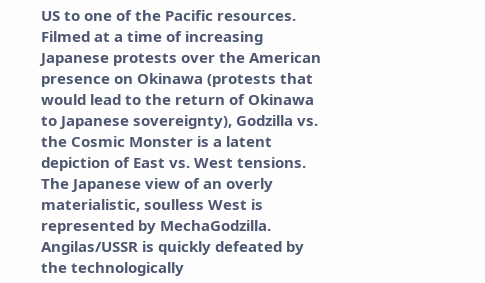US to one of the Pacific resources. Filmed at a time of increasing Japanese protests over the American presence on Okinawa (protests that would lead to the return of Okinawa to Japanese sovereignty), Godzilla vs. the Cosmic Monster is a latent depiction of East vs. West tensions. The Japanese view of an overly materialistic, soulless West is represented by MechaGodzilla. Angilas/USSR is quickly defeated by the technologically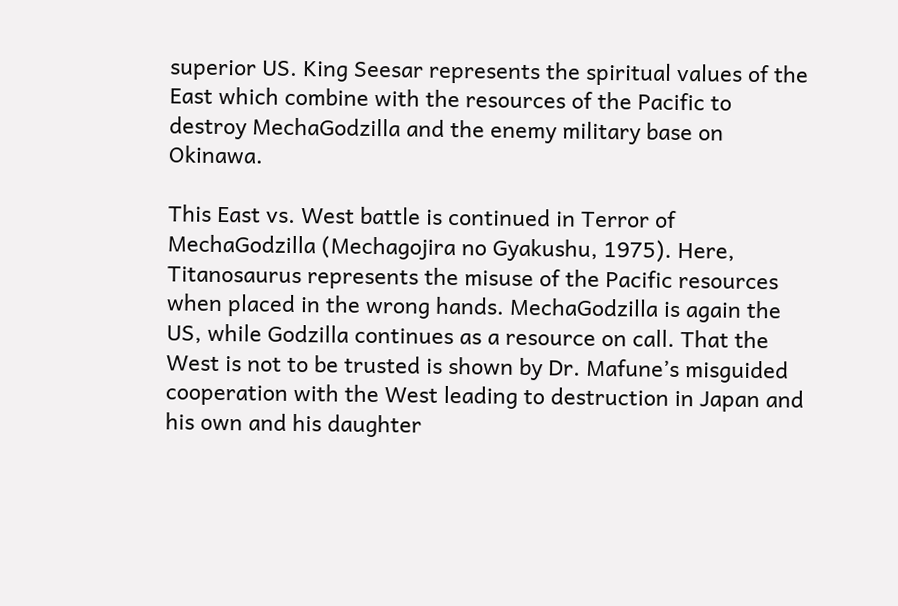superior US. King Seesar represents the spiritual values of the East which combine with the resources of the Pacific to destroy MechaGodzilla and the enemy military base on Okinawa.

This East vs. West battle is continued in Terror of MechaGodzilla (Mechagojira no Gyakushu, 1975). Here, Titanosaurus represents the misuse of the Pacific resources when placed in the wrong hands. MechaGodzilla is again the US, while Godzilla continues as a resource on call. That the West is not to be trusted is shown by Dr. Mafune’s misguided cooperation with the West leading to destruction in Japan and his own and his daughter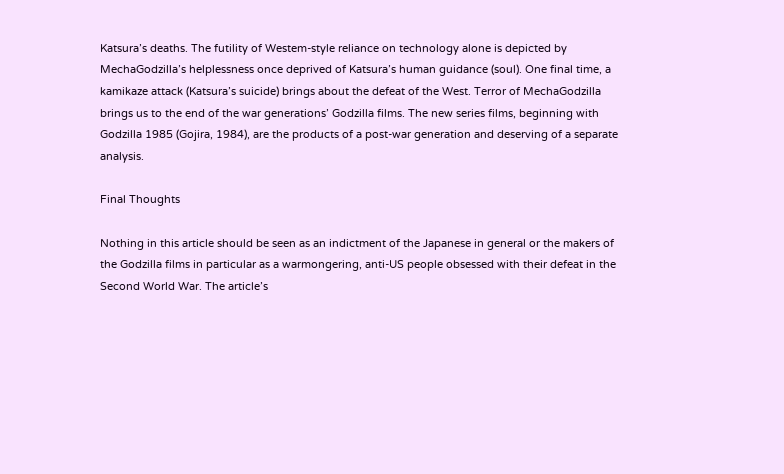Katsura’s deaths. The futility of Westem-style reliance on technology alone is depicted by MechaGodzilla’s helplessness once deprived of Katsura’s human guidance (soul). One final time, a kamikaze attack (Katsura’s suicide) brings about the defeat of the West. Terror of MechaGodzilla brings us to the end of the war generations’ Godzilla films. The new series films, beginning with Godzilla 1985 (Gojira, 1984), are the products of a post-war generation and deserving of a separate analysis.

Final Thoughts

Nothing in this article should be seen as an indictment of the Japanese in general or the makers of the Godzilla films in particular as a warmongering, anti-US people obsessed with their defeat in the Second World War. The article’s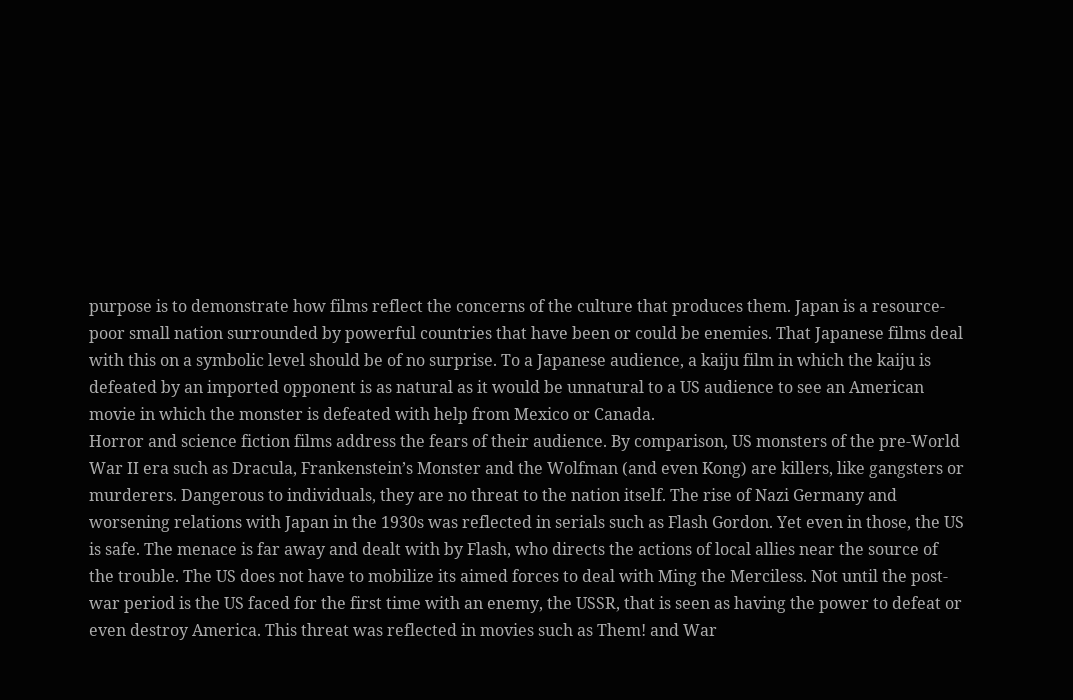purpose is to demonstrate how films reflect the concerns of the culture that produces them. Japan is a resource-poor small nation surrounded by powerful countries that have been or could be enemies. That Japanese films deal with this on a symbolic level should be of no surprise. To a Japanese audience, a kaiju film in which the kaiju is defeated by an imported opponent is as natural as it would be unnatural to a US audience to see an American movie in which the monster is defeated with help from Mexico or Canada.
Horror and science fiction films address the fears of their audience. By comparison, US monsters of the pre-World War II era such as Dracula, Frankenstein’s Monster and the Wolfman (and even Kong) are killers, like gangsters or murderers. Dangerous to individuals, they are no threat to the nation itself. The rise of Nazi Germany and worsening relations with Japan in the 1930s was reflected in serials such as Flash Gordon. Yet even in those, the US is safe. The menace is far away and dealt with by Flash, who directs the actions of local allies near the source of the trouble. The US does not have to mobilize its aimed forces to deal with Ming the Merciless. Not until the post-war period is the US faced for the first time with an enemy, the USSR, that is seen as having the power to defeat or even destroy America. This threat was reflected in movies such as Them! and War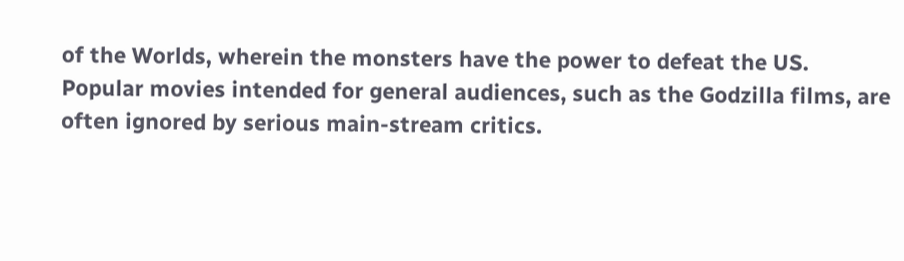of the Worlds, wherein the monsters have the power to defeat the US.
Popular movies intended for general audiences, such as the Godzilla films, are often ignored by serious main-stream critics.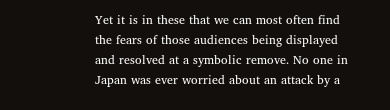Yet it is in these that we can most often find the fears of those audiences being displayed and resolved at a symbolic remove. No one in Japan was ever worried about an attack by a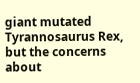giant mutated Tyrannosaurus Rex, but the concerns about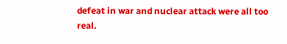defeat in war and nuclear attack were all too real.